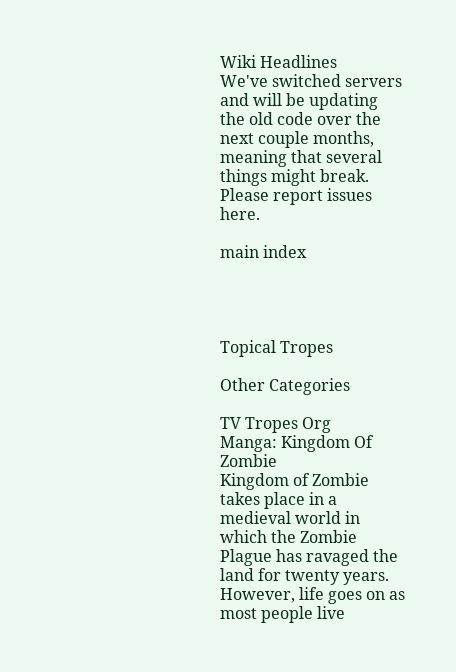Wiki Headlines
We've switched servers and will be updating the old code over the next couple months, meaning that several things might break. Please report issues here.

main index




Topical Tropes

Other Categories

TV Tropes Org
Manga: Kingdom Of Zombie
Kingdom of Zombie takes place in a medieval world in which the Zombie Plague has ravaged the land for twenty years. However, life goes on as most people live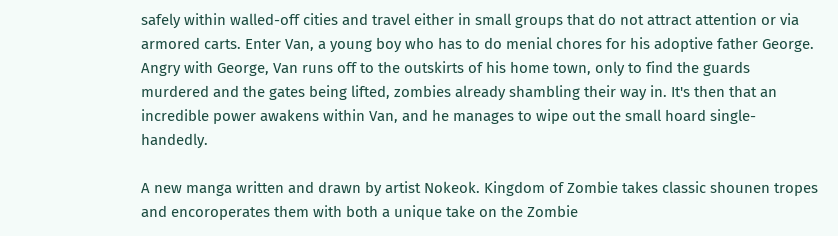safely within walled-off cities and travel either in small groups that do not attract attention or via armored carts. Enter Van, a young boy who has to do menial chores for his adoptive father George. Angry with George, Van runs off to the outskirts of his home town, only to find the guards murdered and the gates being lifted, zombies already shambling their way in. It's then that an incredible power awakens within Van, and he manages to wipe out the small hoard single-handedly.

A new manga written and drawn by artist Nokeok. Kingdom of Zombie takes classic shounen tropes and encoroperates them with both a unique take on the Zombie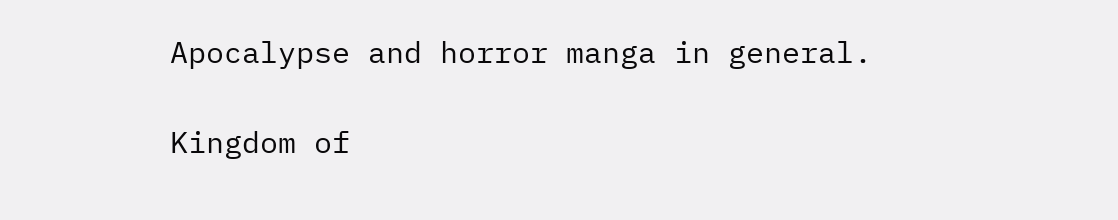Apocalypse and horror manga in general.

Kingdom of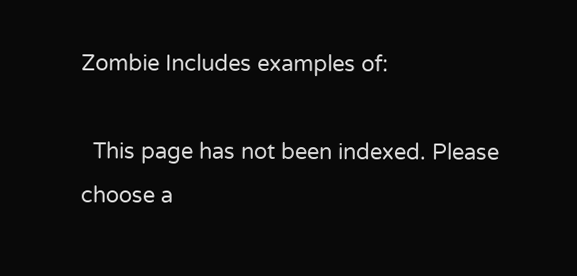Zombie Includes examples of:

  This page has not been indexed. Please choose a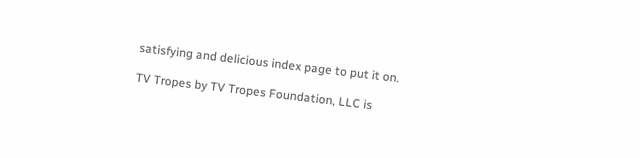satisfying and delicious index page to put it on.

TV Tropes by TV Tropes Foundation, LLC is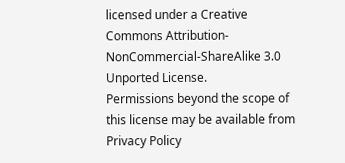licensed under a Creative Commons Attribution-NonCommercial-ShareAlike 3.0 Unported License.
Permissions beyond the scope of this license may be available from
Privacy Policy